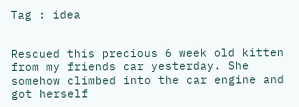Tag : idea


Rescued this precious 6 week old kitten from my friends car yesterday. She somehow climbed into the car engine and got herself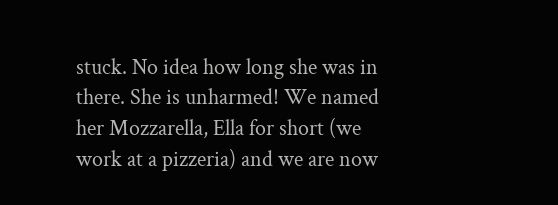stuck. No idea how long she was in there. She is unharmed! We named her Mozzarella, Ella for short (we work at a pizzeria) and we are now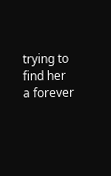trying to find her a forever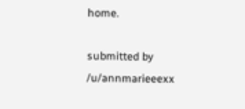home.

submitted by /u/annmarieeexx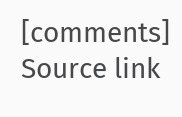[comments] Source link